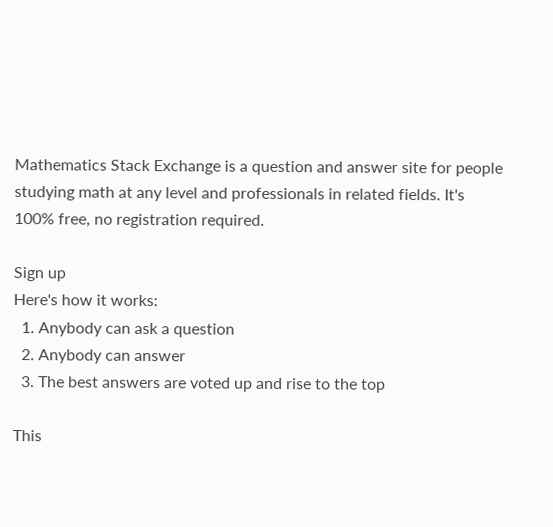Mathematics Stack Exchange is a question and answer site for people studying math at any level and professionals in related fields. It's 100% free, no registration required.

Sign up
Here's how it works:
  1. Anybody can ask a question
  2. Anybody can answer
  3. The best answers are voted up and rise to the top

This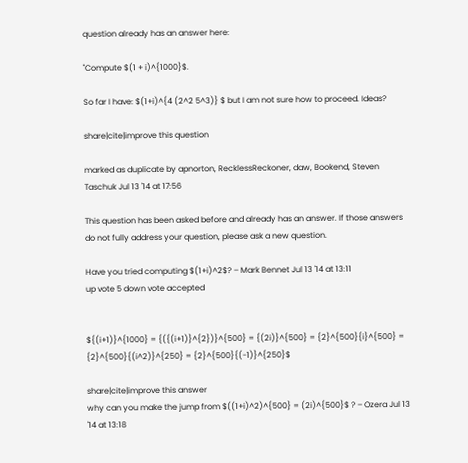question already has an answer here:

"Compute $(1 + i)^{1000}$.

So far I have: $(1+i)^{4 (2^2 5^3)} $ but I am not sure how to proceed. Ideas?

share|cite|improve this question

marked as duplicate by apnorton, RecklessReckoner, daw, Bookend, Steven Taschuk Jul 13 '14 at 17:56

This question has been asked before and already has an answer. If those answers do not fully address your question, please ask a new question.

Have you tried computing $(1+i)^2$? – Mark Bennet Jul 13 '14 at 13:11
up vote 5 down vote accepted


${(i+1)}^{1000} = {({(i+1)}^{2})}^{500} = {(2i)}^{500} = {2}^{500}{i}^{500} = {2}^{500}{(i^2)}^{250} = {2}^{500}{(-1)}^{250}$

share|cite|improve this answer
why can you make the jump from $((1+i)^2)^{500} = (2i)^{500}$ ? – Ozera Jul 13 '14 at 13:18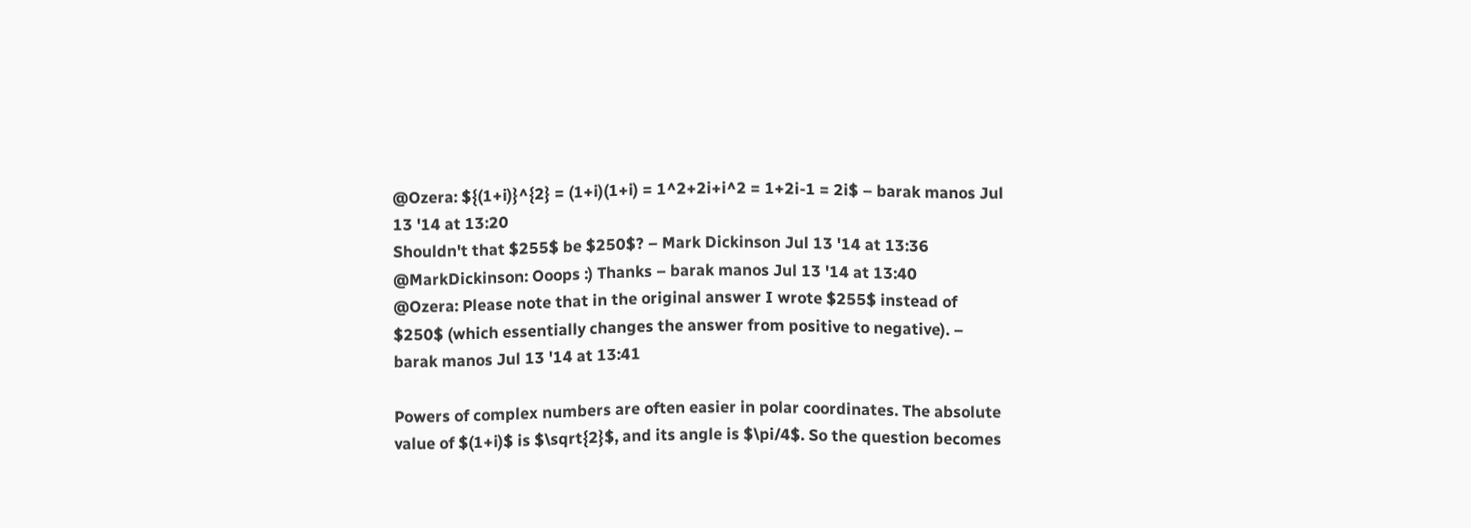@Ozera: ${(1+i)}^{2} = (1+i)(1+i) = 1^2+2i+i^2 = 1+2i-1 = 2i$ – barak manos Jul 13 '14 at 13:20
Shouldn't that $255$ be $250$? – Mark Dickinson Jul 13 '14 at 13:36
@MarkDickinson: Ooops :) Thanks – barak manos Jul 13 '14 at 13:40
@Ozera: Please note that in the original answer I wrote $255$ instead of $250$ (which essentially changes the answer from positive to negative). – barak manos Jul 13 '14 at 13:41

Powers of complex numbers are often easier in polar coordinates. The absolute value of $(1+i)$ is $\sqrt{2}$, and its angle is $\pi/4$. So the question becomes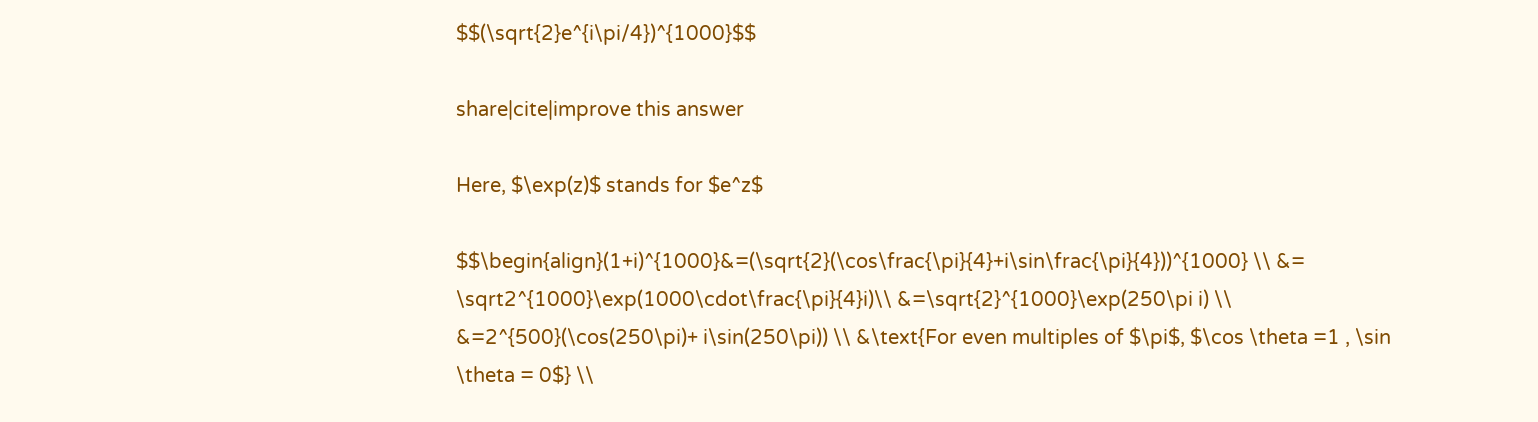$$(\sqrt{2}e^{i\pi/4})^{1000}$$

share|cite|improve this answer

Here, $\exp(z)$ stands for $e^z$

$$\begin{align}(1+i)^{1000}&=(\sqrt{2}(\cos\frac{\pi}{4}+i\sin\frac{\pi}{4}))^{1000} \\ &= \sqrt2^{1000}\exp(1000\cdot\frac{\pi}{4}i)\\ &=\sqrt{2}^{1000}\exp(250\pi i) \\ &=2^{500}(\cos(250\pi)+ i\sin(250\pi)) \\ &\text{For even multiples of $\pi$, $\cos \theta =1 , \sin \theta = 0$} \\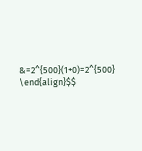&=2^{500}(1+0)=2^{500} \end{align}$$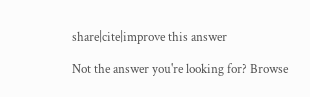share|cite|improve this answer

Not the answer you're looking for? Browse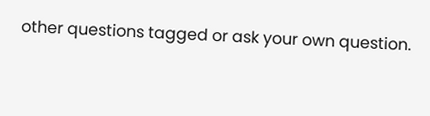other questions tagged or ask your own question.